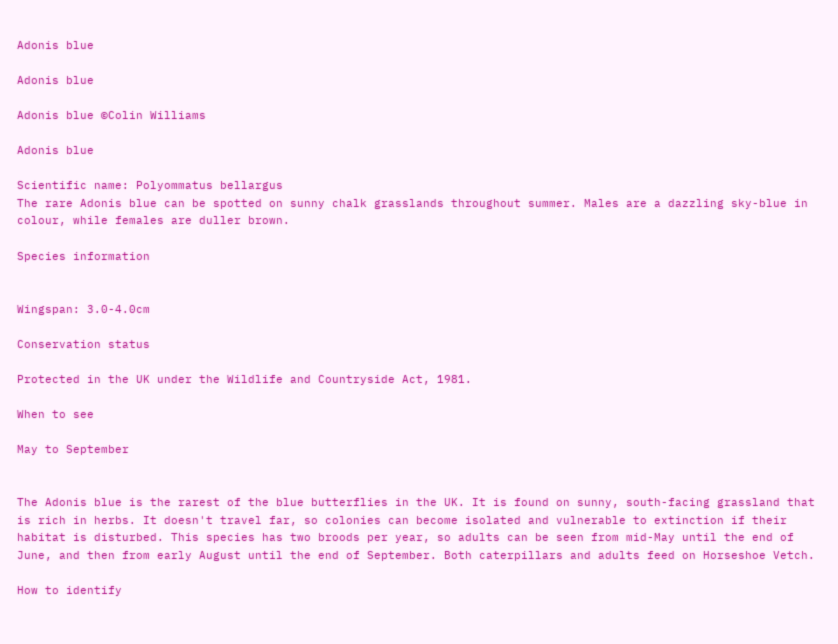Adonis blue

Adonis blue

Adonis blue ©Colin Williams

Adonis blue

Scientific name: Polyommatus bellargus
The rare Adonis blue can be spotted on sunny chalk grasslands throughout summer. Males are a dazzling sky-blue in colour, while females are duller brown.

Species information


Wingspan: 3.0-4.0cm

Conservation status

Protected in the UK under the Wildlife and Countryside Act, 1981.

When to see

May to September


The Adonis blue is the rarest of the blue butterflies in the UK. It is found on sunny, south-facing grassland that is rich in herbs. It doesn't travel far, so colonies can become isolated and vulnerable to extinction if their habitat is disturbed. This species has two broods per year, so adults can be seen from mid-May until the end of June, and then from early August until the end of September. Both caterpillars and adults feed on Horseshoe Vetch.

How to identify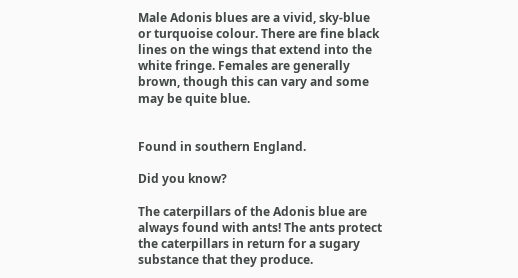Male Adonis blues are a vivid, sky-blue or turquoise colour. There are fine black lines on the wings that extend into the white fringe. Females are generally brown, though this can vary and some may be quite blue.


Found in southern England.

Did you know?

The caterpillars of the Adonis blue are always found with ants! The ants protect the caterpillars in return for a sugary substance that they produce.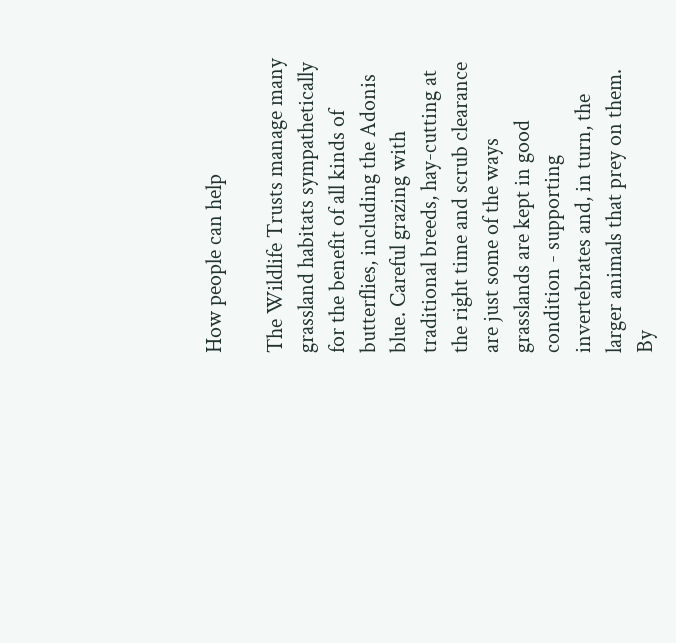How people can help

The Wildlife Trusts manage many grassland habitats sympathetically for the benefit of all kinds of butterflies, including the Adonis blue. Careful grazing with traditional breeds, hay-cutting at the right time and scrub clearance are just some of the ways grasslands are kept in good condition - supporting invertebrates and, in turn, the larger animals that prey on them. By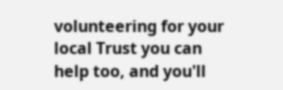volunteering for your local Trust you can help too, and you'll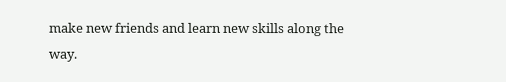make new friends and learn new skills along the way.